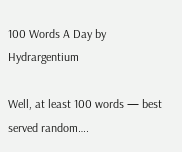100 Words A Day by Hydrargentium

Well, at least 100 words — best served random….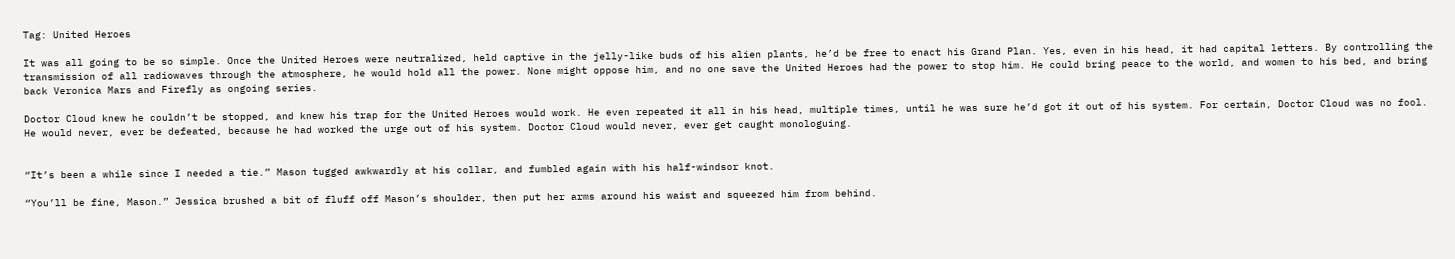Tag: United Heroes

It was all going to be so simple. Once the United Heroes were neutralized, held captive in the jelly-like buds of his alien plants, he’d be free to enact his Grand Plan. Yes, even in his head, it had capital letters. By controlling the transmission of all radiowaves through the atmosphere, he would hold all the power. None might oppose him, and no one save the United Heroes had the power to stop him. He could bring peace to the world, and women to his bed, and bring back Veronica Mars and Firefly as ongoing series.

Doctor Cloud knew he couldn’t be stopped, and knew his trap for the United Heroes would work. He even repeated it all in his head, multiple times, until he was sure he’d got it out of his system. For certain, Doctor Cloud was no fool. He would never, ever be defeated, because he had worked the urge out of his system. Doctor Cloud would never, ever get caught monologuing.


“It’s been a while since I needed a tie.” Mason tugged awkwardly at his collar, and fumbled again with his half-windsor knot.

“You’ll be fine, Mason.” Jessica brushed a bit of fluff off Mason’s shoulder, then put her arms around his waist and squeezed him from behind.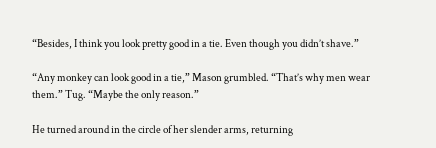“Besides, I think you look pretty good in a tie. Even though you didn’t shave.”

“Any monkey can look good in a tie,” Mason grumbled. “That’s why men wear them.” Tug. “Maybe the only reason.”

He turned around in the circle of her slender arms, returning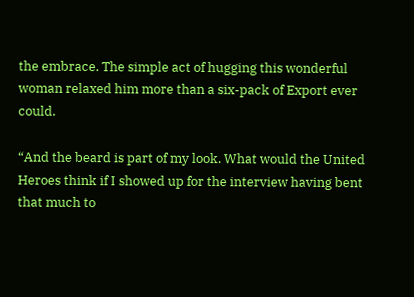the embrace. The simple act of hugging this wonderful woman relaxed him more than a six-pack of Export ever could.

“And the beard is part of my look. What would the United Heroes think if I showed up for the interview having bent that much to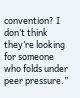convention? I don’t think they’re looking for someone who folds under peer pressure.”